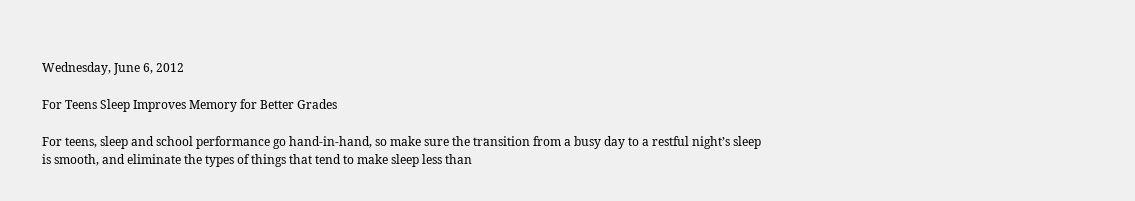Wednesday, June 6, 2012

For Teens Sleep Improves Memory for Better Grades

For teens, sleep and school performance go hand-in-hand, so make sure the transition from a busy day to a restful night’s sleep is smooth, and eliminate the types of things that tend to make sleep less than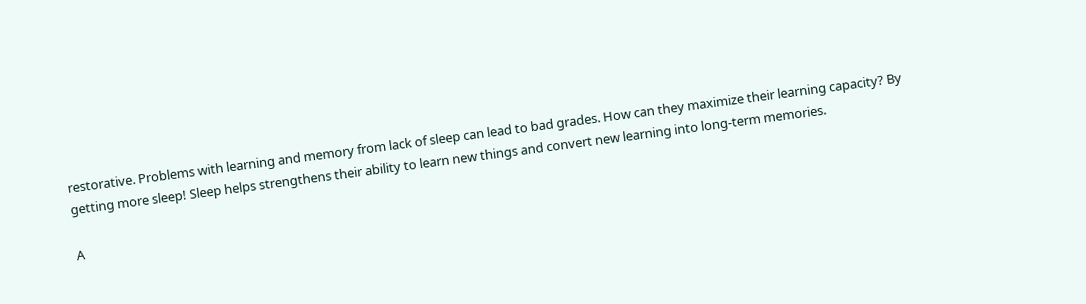restorative. Problems with learning and memory from lack of sleep can lead to bad grades. How can they maximize their learning capacity? By getting more sleep! Sleep helps strengthens their ability to learn new things and convert new learning into long-term memories.

A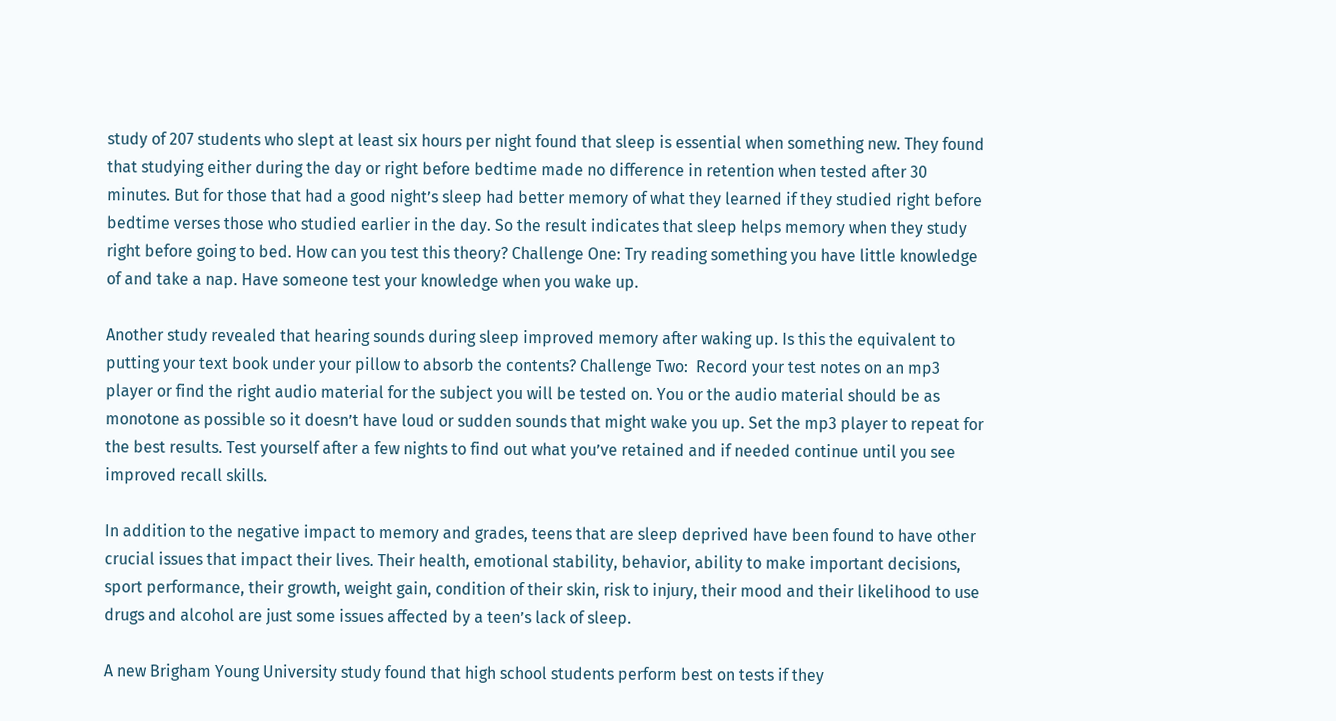study of 207 students who slept at least six hours per night found that sleep is essential when something new. They found that studying either during the day or right before bedtime made no difference in retention when tested after 30 minutes. But for those that had a good night’s sleep had better memory of what they learned if they studied right before bedtime verses those who studied earlier in the day. So the result indicates that sleep helps memory when they study right before going to bed. How can you test this theory? Challenge One: Try reading something you have little knowledge of and take a nap. Have someone test your knowledge when you wake up.

Another study revealed that hearing sounds during sleep improved memory after waking up. Is this the equivalent to putting your text book under your pillow to absorb the contents? Challenge Two:  Record your test notes on an mp3 player or find the right audio material for the subject you will be tested on. You or the audio material should be as monotone as possible so it doesn’t have loud or sudden sounds that might wake you up. Set the mp3 player to repeat for the best results. Test yourself after a few nights to find out what you’ve retained and if needed continue until you see improved recall skills.

In addition to the negative impact to memory and grades, teens that are sleep deprived have been found to have other crucial issues that impact their lives. Their health, emotional stability, behavior, ability to make important decisions, sport performance, their growth, weight gain, condition of their skin, risk to injury, their mood and their likelihood to use drugs and alcohol are just some issues affected by a teen’s lack of sleep.

A new Brigham Young University study found that high school students perform best on tests if they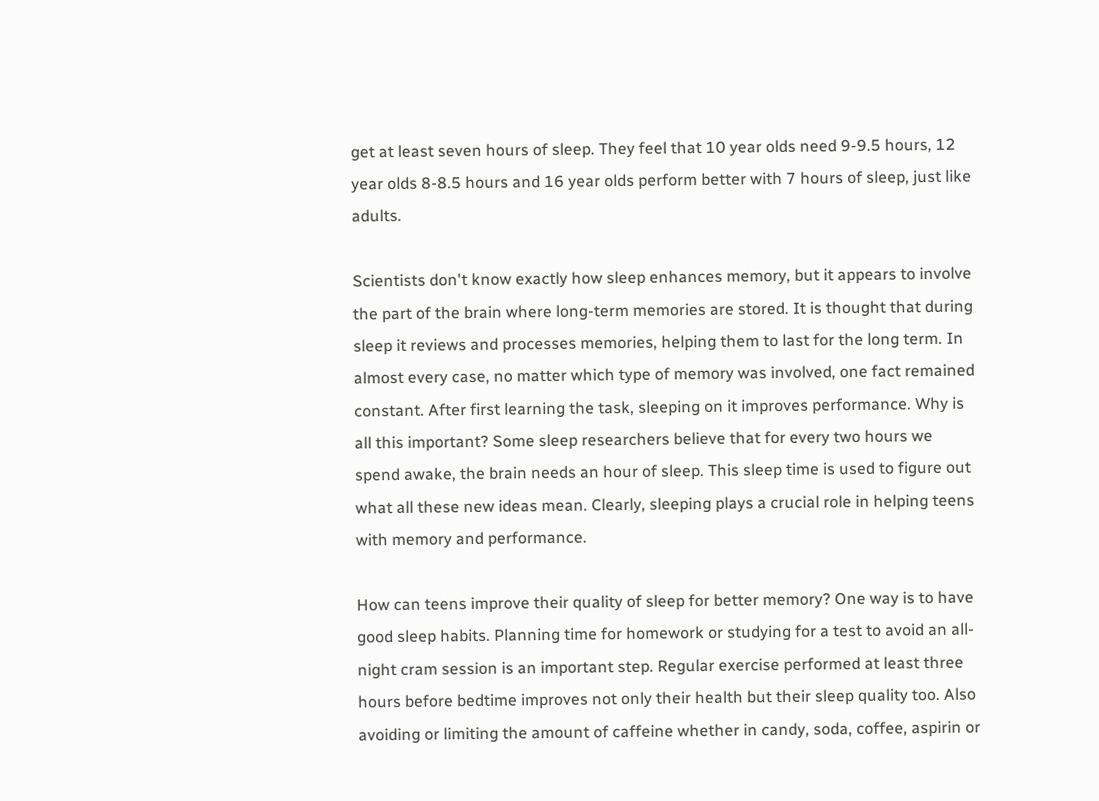get at least seven hours of sleep. They feel that 10 year olds need 9-9.5 hours, 12 year olds 8-8.5 hours and 16 year olds perform better with 7 hours of sleep, just like adults.

Scientists don't know exactly how sleep enhances memory, but it appears to involve the part of the brain where long-term memories are stored. It is thought that during sleep it reviews and processes memories, helping them to last for the long term. In almost every case, no matter which type of memory was involved, one fact remained constant. After first learning the task, sleeping on it improves performance. Why is all this important? Some sleep researchers believe that for every two hours we spend awake, the brain needs an hour of sleep. This sleep time is used to figure out what all these new ideas mean. Clearly, sleeping plays a crucial role in helping teens with memory and performance.

How can teens improve their quality of sleep for better memory? One way is to have good sleep habits. Planning time for homework or studying for a test to avoid an all-night cram session is an important step. Regular exercise performed at least three hours before bedtime improves not only their health but their sleep quality too. Also avoiding or limiting the amount of caffeine whether in candy, soda, coffee, aspirin or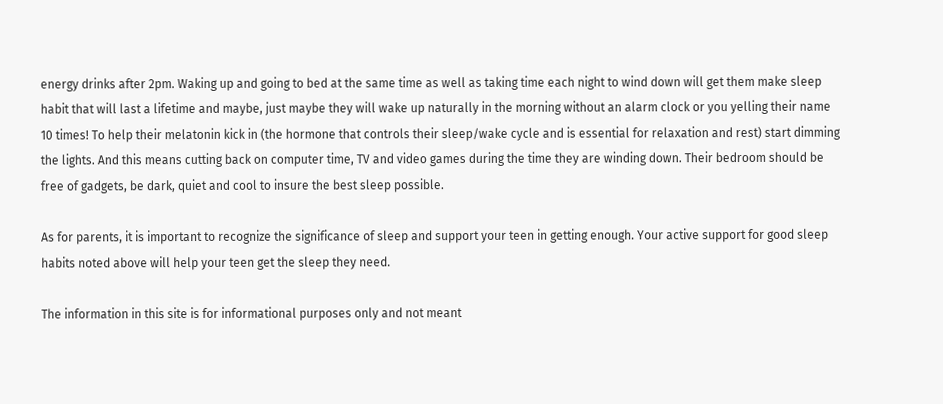energy drinks after 2pm. Waking up and going to bed at the same time as well as taking time each night to wind down will get them make sleep habit that will last a lifetime and maybe, just maybe they will wake up naturally in the morning without an alarm clock or you yelling their name 10 times! To help their melatonin kick in (the hormone that controls their sleep/wake cycle and is essential for relaxation and rest) start dimming the lights. And this means cutting back on computer time, TV and video games during the time they are winding down. Their bedroom should be free of gadgets, be dark, quiet and cool to insure the best sleep possible.

As for parents, it is important to recognize the significance of sleep and support your teen in getting enough. Your active support for good sleep habits noted above will help your teen get the sleep they need.

The information in this site is for informational purposes only and not meant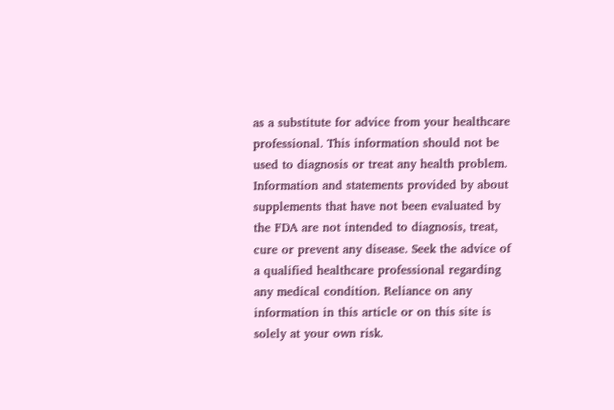as a substitute for advice from your healthcare professional. This information should not be used to diagnosis or treat any health problem. Information and statements provided by about supplements that have not been evaluated by the FDA are not intended to diagnosis, treat, cure or prevent any disease. Seek the advice of a qualified healthcare professional regarding any medical condition. Reliance on any information in this article or on this site is solely at your own risk.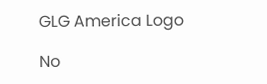GLG America Logo

No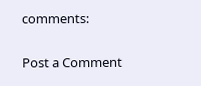comments:

Post a Comment